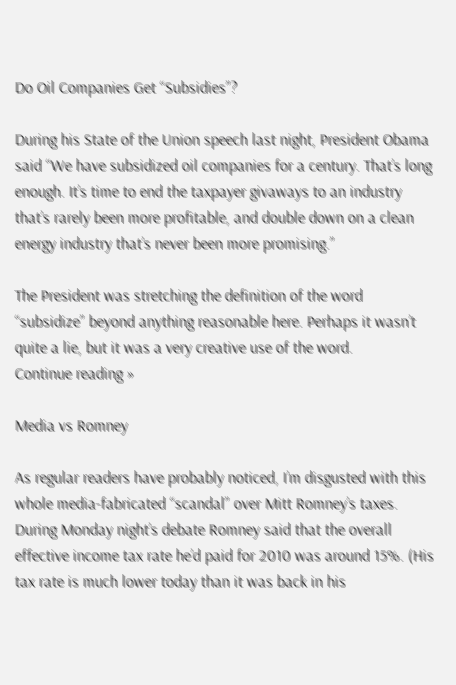Do Oil Companies Get “Subsidies”?

During his State of the Union speech last night, President Obama said “We have subsidized oil companies for a century. That’s long enough. It’s time to end the taxpayer givaways to an industry that’s rarely been more profitable, and double down on a clean energy industry that’s never been more promising.”

The President was stretching the definition of the word “subsidize” beyond anything reasonable here. Perhaps it wasn’t quite a lie, but it was a very creative use of the word.
Continue reading »

Media vs Romney

As regular readers have probably noticed, I’m disgusted with this whole media-fabricated “scandal” over Mitt Romney’s taxes. During Monday night’s debate Romney said that the overall effective income tax rate he’d paid for 2010 was around 15%. (His tax rate is much lower today than it was back in his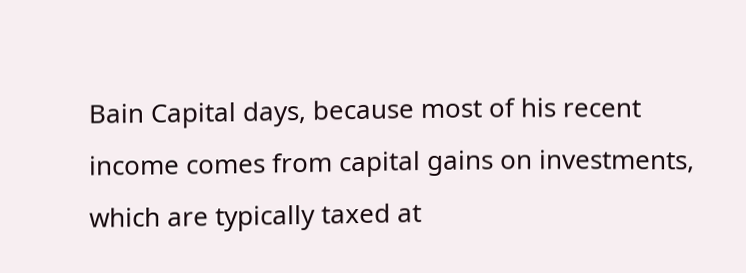Bain Capital days, because most of his recent income comes from capital gains on investments, which are typically taxed at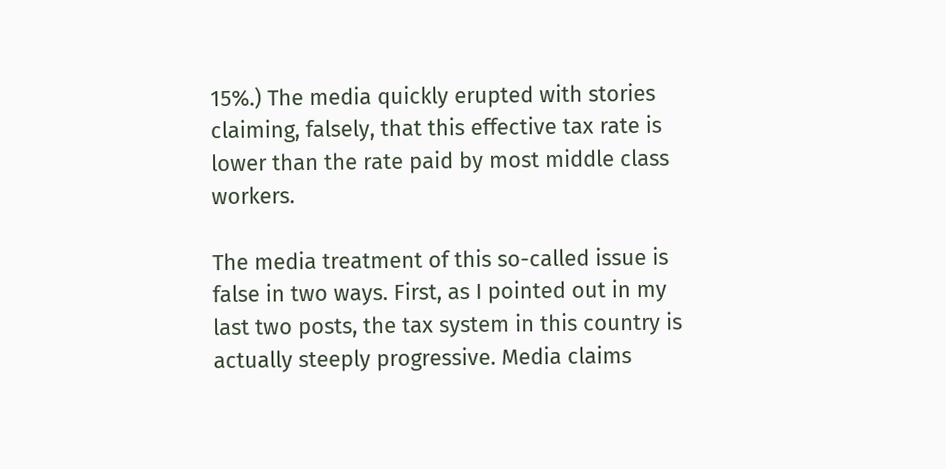15%.) The media quickly erupted with stories claiming, falsely, that this effective tax rate is lower than the rate paid by most middle class workers.

The media treatment of this so-called issue is false in two ways. First, as I pointed out in my last two posts, the tax system in this country is actually steeply progressive. Media claims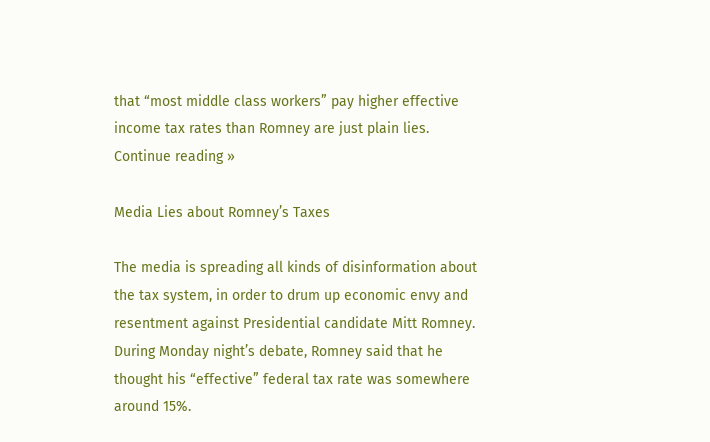that “most middle class workers” pay higher effective income tax rates than Romney are just plain lies.
Continue reading »

Media Lies about Romney’s Taxes

The media is spreading all kinds of disinformation about the tax system, in order to drum up economic envy and resentment against Presidential candidate Mitt Romney. During Monday night’s debate, Romney said that he thought his “effective” federal tax rate was somewhere around 15%.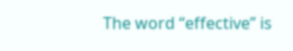The word “effective” is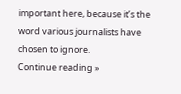important here, because it’s the word various journalists have chosen to ignore.
Continue reading »